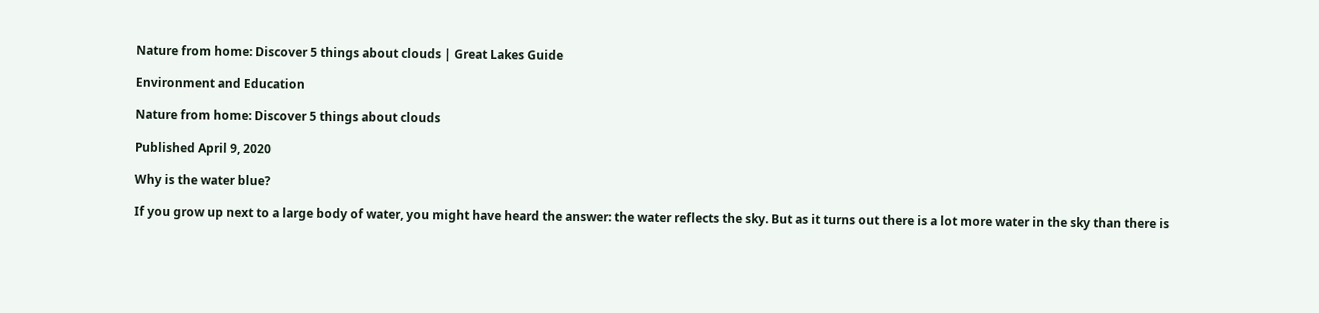Nature from home: Discover 5 things about clouds | Great Lakes Guide

Environment and Education

Nature from home: Discover 5 things about clouds

Published April 9, 2020

Why is the water blue?

If you grow up next to a large body of water, you might have heard the answer: the water reflects the sky. But as it turns out there is a lot more water in the sky than there is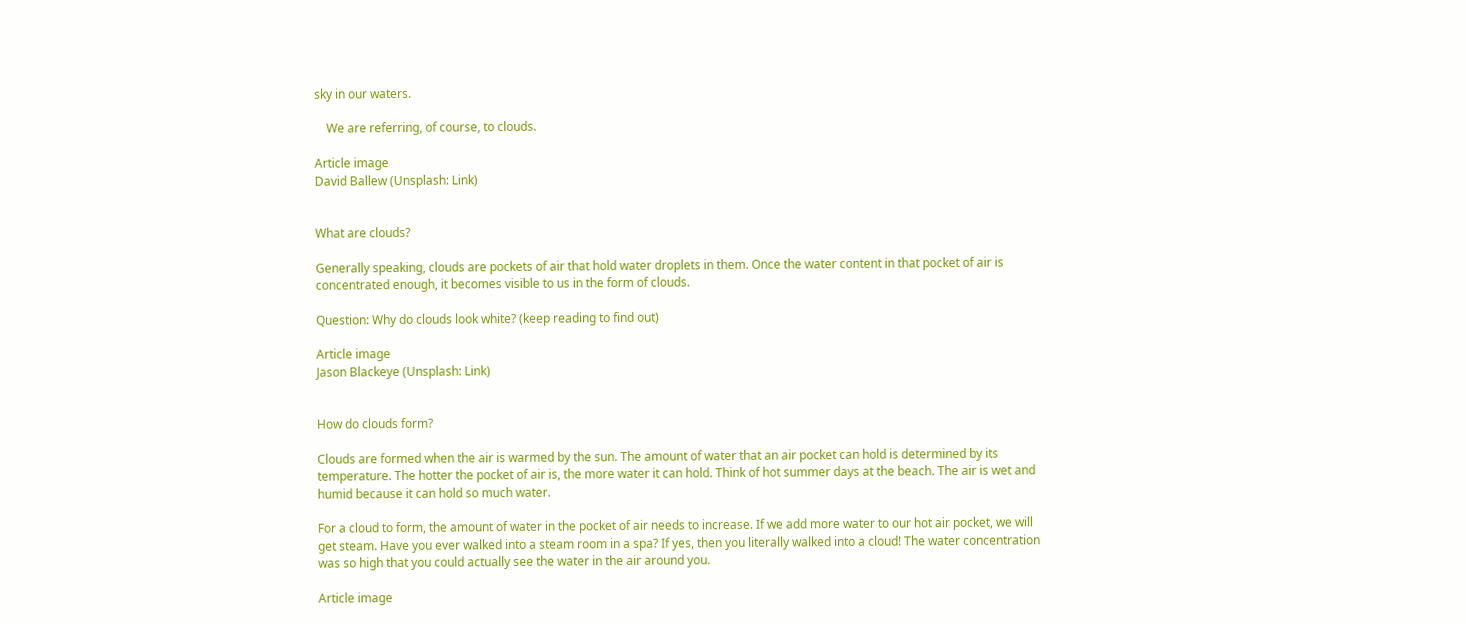sky in our waters.

    We are referring, of course, to clouds.

Article image
David Ballew (Unsplash: Link)


What are clouds?

Generally speaking, clouds are pockets of air that hold water droplets in them. Once the water content in that pocket of air is concentrated enough, it becomes visible to us in the form of clouds.

Question: Why do clouds look white? (keep reading to find out)

Article image
Jason Blackeye (Unsplash: Link)


How do clouds form?

Clouds are formed when the air is warmed by the sun. The amount of water that an air pocket can hold is determined by its temperature. The hotter the pocket of air is, the more water it can hold. Think of hot summer days at the beach. The air is wet and humid because it can hold so much water.

For a cloud to form, the amount of water in the pocket of air needs to increase. If we add more water to our hot air pocket, we will get steam. Have you ever walked into a steam room in a spa? If yes, then you literally walked into a cloud! The water concentration was so high that you could actually see the water in the air around you.

Article image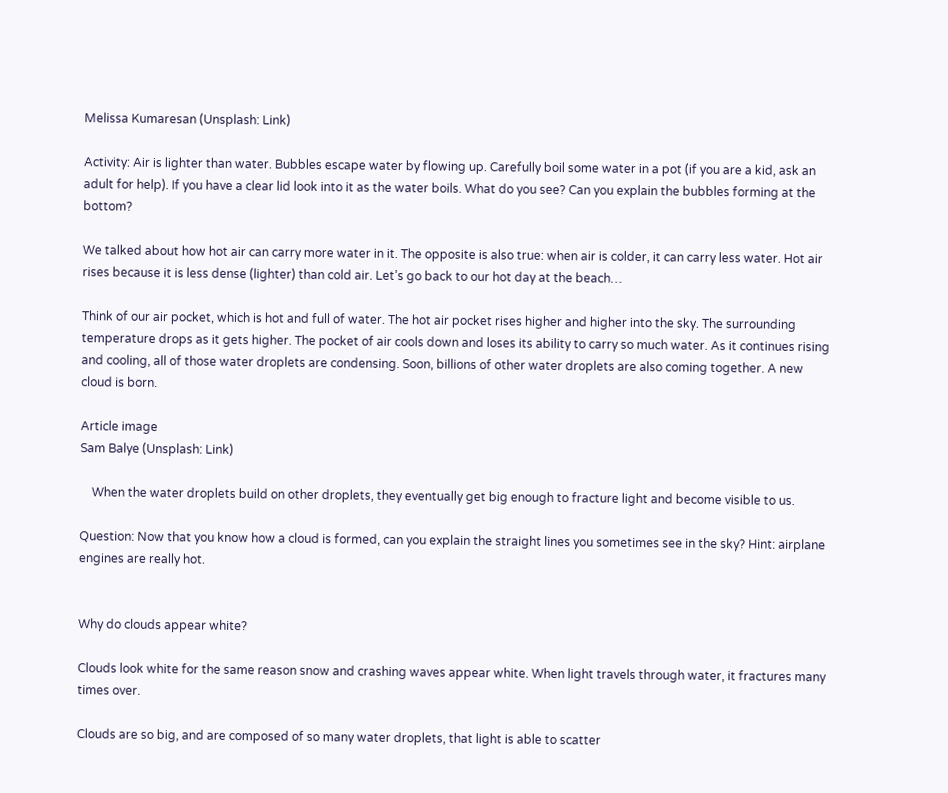Melissa Kumaresan (Unsplash: Link)

Activity: Air is lighter than water. Bubbles escape water by flowing up. Carefully boil some water in a pot (if you are a kid, ask an adult for help). If you have a clear lid look into it as the water boils. What do you see? Can you explain the bubbles forming at the bottom?

We talked about how hot air can carry more water in it. The opposite is also true: when air is colder, it can carry less water. Hot air rises because it is less dense (lighter) than cold air. Let’s go back to our hot day at the beach…

Think of our air pocket, which is hot and full of water. The hot air pocket rises higher and higher into the sky. The surrounding temperature drops as it gets higher. The pocket of air cools down and loses its ability to carry so much water. As it continues rising and cooling, all of those water droplets are condensing. Soon, billions of other water droplets are also coming together. A new cloud is born.

Article image
Sam Balye (Unsplash: Link)

    When the water droplets build on other droplets, they eventually get big enough to fracture light and become visible to us.

Question: Now that you know how a cloud is formed, can you explain the straight lines you sometimes see in the sky? Hint: airplane engines are really hot.


Why do clouds appear white?

Clouds look white for the same reason snow and crashing waves appear white. When light travels through water, it fractures many times over.

Clouds are so big, and are composed of so many water droplets, that light is able to scatter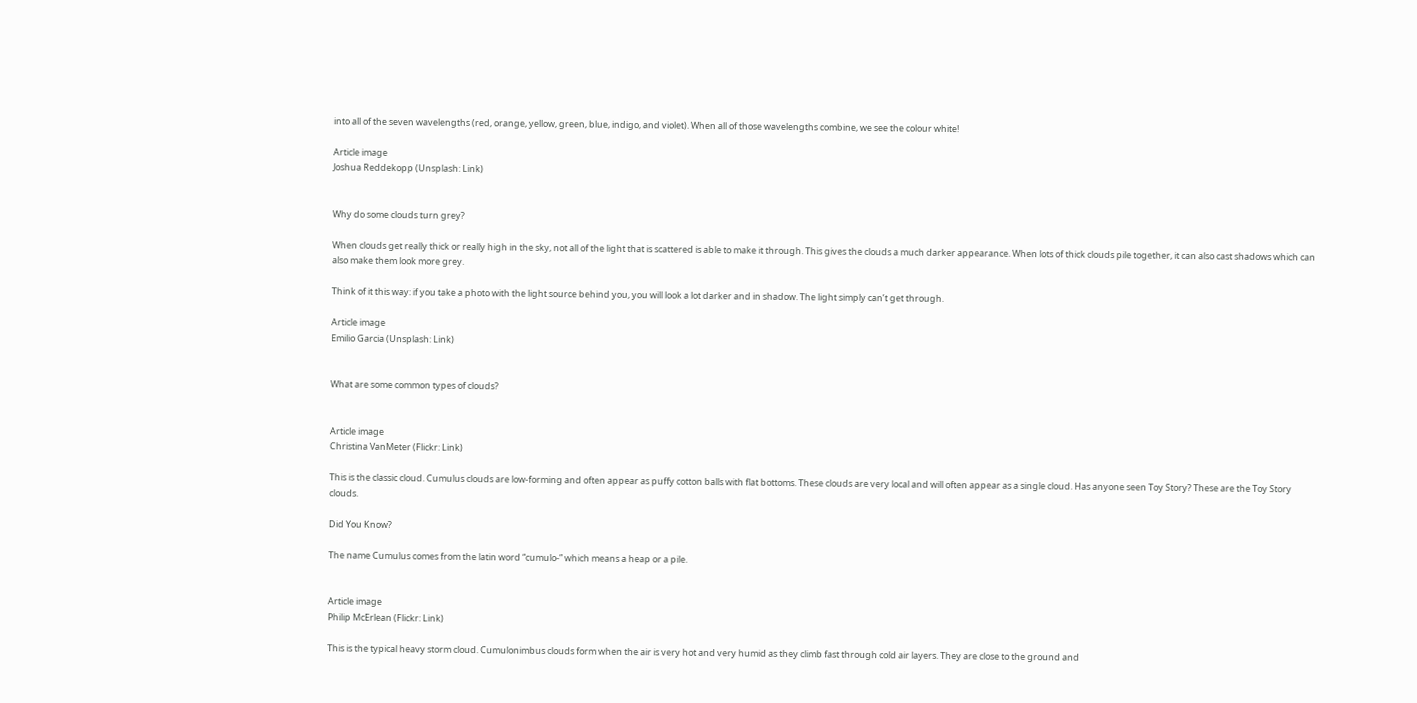into all of the seven wavelengths (red, orange, yellow, green, blue, indigo, and violet). When all of those wavelengths combine, we see the colour white!

Article image
Joshua Reddekopp (Unsplash: Link)


Why do some clouds turn grey?

When clouds get really thick or really high in the sky, not all of the light that is scattered is able to make it through. This gives the clouds a much darker appearance. When lots of thick clouds pile together, it can also cast shadows which can also make them look more grey.

Think of it this way: if you take a photo with the light source behind you, you will look a lot darker and in shadow. The light simply can’t get through.

Article image
Emilio Garcia (Unsplash: Link)


What are some common types of clouds?


Article image
Christina VanMeter (Flickr: Link)

This is the classic cloud. Cumulus clouds are low-forming and often appear as puffy cotton balls with flat bottoms. These clouds are very local and will often appear as a single cloud. Has anyone seen Toy Story? These are the Toy Story clouds.

Did You Know?

The name Cumulus comes from the latin word “cumulo-” which means a heap or a pile.


Article image
Philip McErlean (Flickr: Link)

This is the typical heavy storm cloud. Cumulonimbus clouds form when the air is very hot and very humid as they climb fast through cold air layers. They are close to the ground and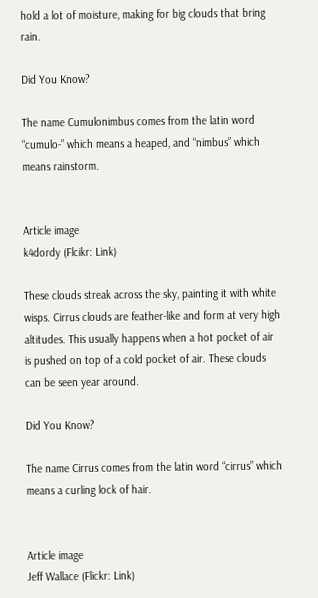hold a lot of moisture, making for big clouds that bring rain.

Did You Know?

The name Cumulonimbus comes from the latin word “cumulo-” which means a heaped, and “nimbus” which means rainstorm.


Article image
k4dordy (Flcikr: Link)

These clouds streak across the sky, painting it with white wisps. Cirrus clouds are feather-like and form at very high altitudes. This usually happens when a hot pocket of air is pushed on top of a cold pocket of air. These clouds can be seen year around.

Did You Know?

The name Cirrus comes from the latin word “cirrus” which means a curling lock of hair.


Article image
Jeff Wallace (Flickr: Link)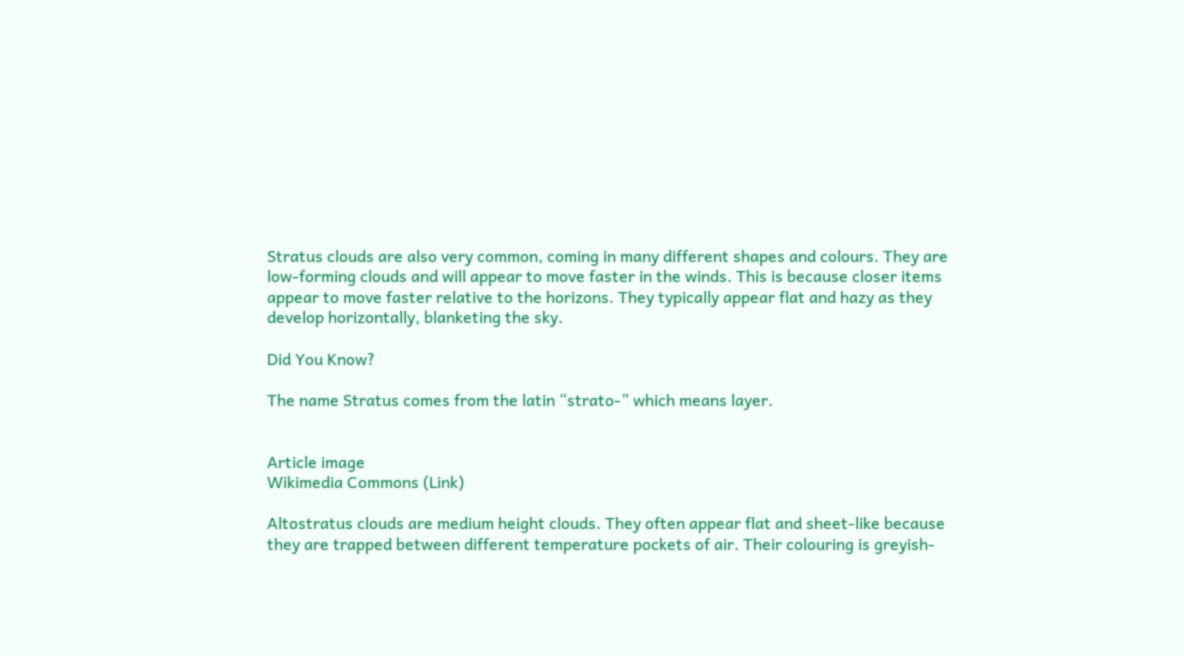Stratus clouds are also very common, coming in many different shapes and colours. They are low-forming clouds and will appear to move faster in the winds. This is because closer items appear to move faster relative to the horizons. They typically appear flat and hazy as they develop horizontally, blanketing the sky.

Did You Know?

The name Stratus comes from the latin “strato-” which means layer.


Article image
Wikimedia Commons (Link)

Altostratus clouds are medium height clouds. They often appear flat and sheet-like because they are trapped between different temperature pockets of air. Their colouring is greyish-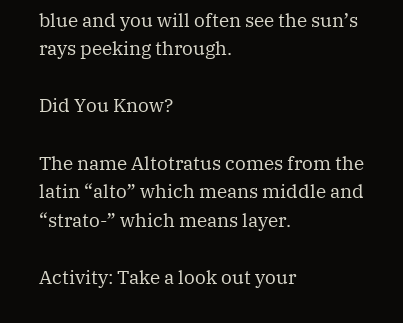blue and you will often see the sun’s rays peeking through.

Did You Know?

The name Altotratus comes from the latin “alto” which means middle and “strato-” which means layer.

Activity: Take a look out your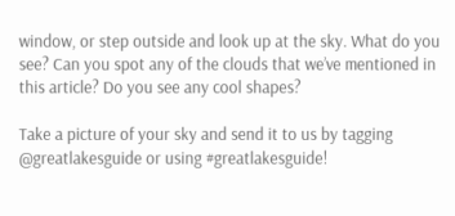window, or step outside and look up at the sky. What do you see? Can you spot any of the clouds that we’ve mentioned in this article? Do you see any cool shapes?

Take a picture of your sky and send it to us by tagging @greatlakesguide or using #greatlakesguide!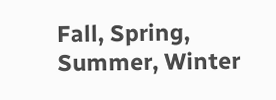Fall, Spring, Summer, Winter